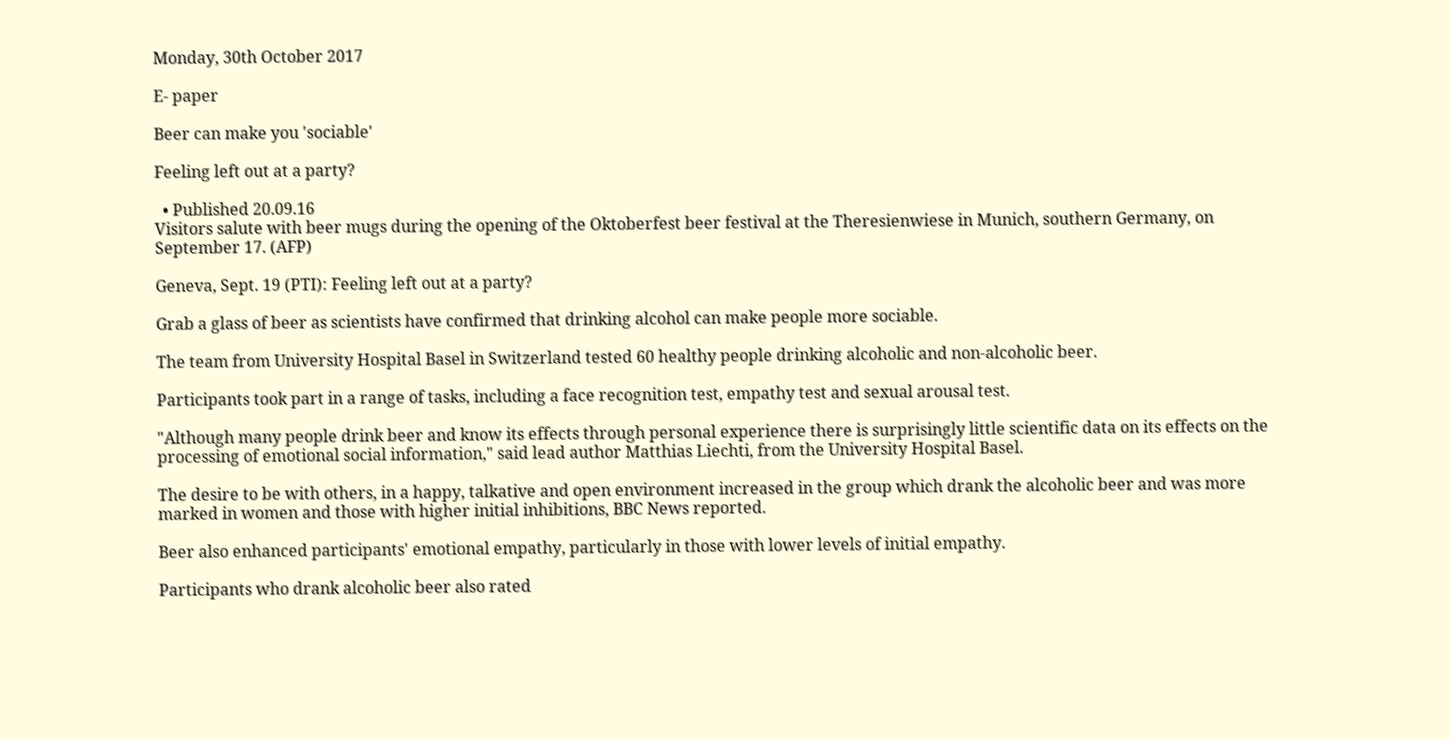Monday, 30th October 2017

E- paper

Beer can make you 'sociable'

Feeling left out at a party?

  • Published 20.09.16
Visitors salute with beer mugs during the opening of the Oktoberfest beer festival at the Theresienwiese in Munich, southern Germany, on September 17. (AFP)

Geneva, Sept. 19 (PTI): Feeling left out at a party?

Grab a glass of beer as scientists have confirmed that drinking alcohol can make people more sociable.

The team from University Hospital Basel in Switzerland tested 60 healthy people drinking alcoholic and non-alcoholic beer.

Participants took part in a range of tasks, including a face recognition test, empathy test and sexual arousal test.

"Although many people drink beer and know its effects through personal experience there is surprisingly little scientific data on its effects on the processing of emotional social information," said lead author Matthias Liechti, from the University Hospital Basel.

The desire to be with others, in a happy, talkative and open environment increased in the group which drank the alcoholic beer and was more marked in women and those with higher initial inhibitions, BBC News reported.

Beer also enhanced participants' emotional empathy, particularly in those with lower levels of initial empathy.

Participants who drank alcoholic beer also rated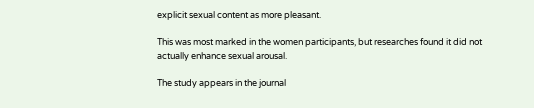explicit sexual content as more pleasant.

This was most marked in the women participants, but researches found it did not actually enhance sexual arousal.

The study appears in the journal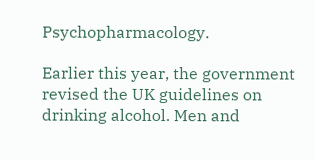Psychopharmacology.

Earlier this year, the government revised the UK guidelines on drinking alcohol. Men and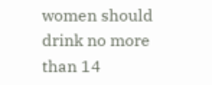women should drink no more than 14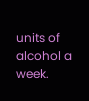units of alcohol a week.